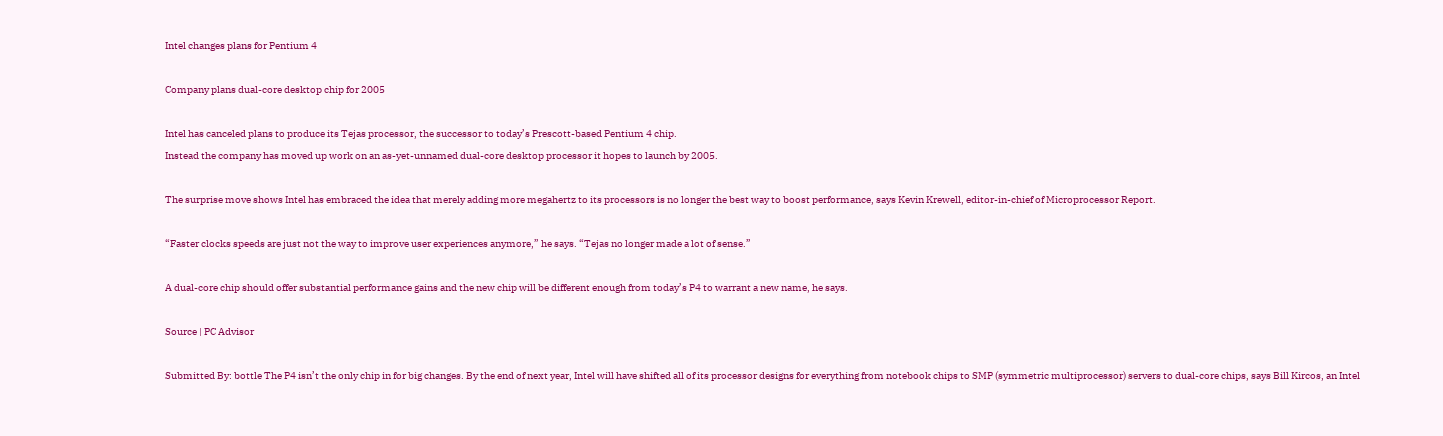Intel changes plans for Pentium 4

Company plans dual-core desktop chip for 2005

Intel has canceled plans to produce its Tejas processor, the successor to today’s Prescott-based Pentium 4 chip.
Instead the company has moved up work on an as-yet-unnamed dual-core desktop processor it hopes to launch by 2005.

The surprise move shows Intel has embraced the idea that merely adding more megahertz to its processors is no longer the best way to boost performance, says Kevin Krewell, editor-in-chief of Microprocessor Report.

“Faster clocks speeds are just not the way to improve user experiences anymore,” he says. “Tejas no longer made a lot of sense.”

A dual-core chip should offer substantial performance gains and the new chip will be different enough from today’s P4 to warrant a new name, he says.

Source | PC Advisor

Submitted By: bottle The P4 isn’t the only chip in for big changes. By the end of next year, Intel will have shifted all of its processor designs for everything from notebook chips to SMP (symmetric multiprocessor) servers to dual-core chips, says Bill Kircos, an Intel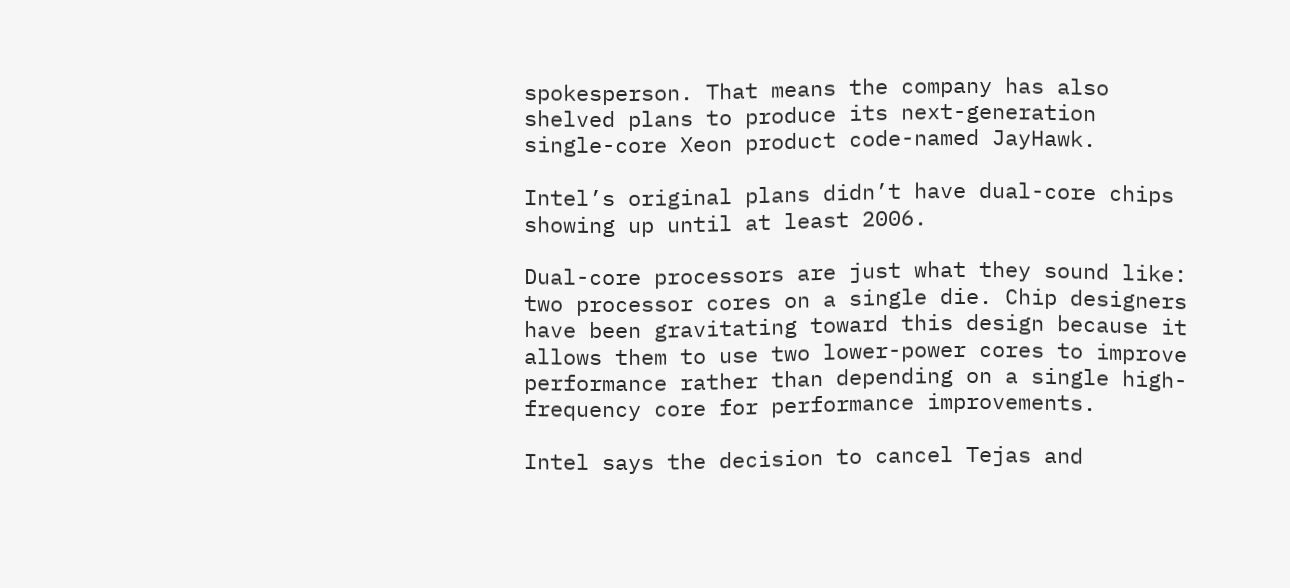spokesperson. That means the company has also shelved plans to produce its next-generation single-core Xeon product code-named JayHawk.

Intel’s original plans didn’t have dual-core chips showing up until at least 2006.

Dual-core processors are just what they sound like: two processor cores on a single die. Chip designers have been gravitating toward this design because it allows them to use two lower-power cores to improve performance rather than depending on a single high-frequency core for performance improvements.

Intel says the decision to cancel Tejas and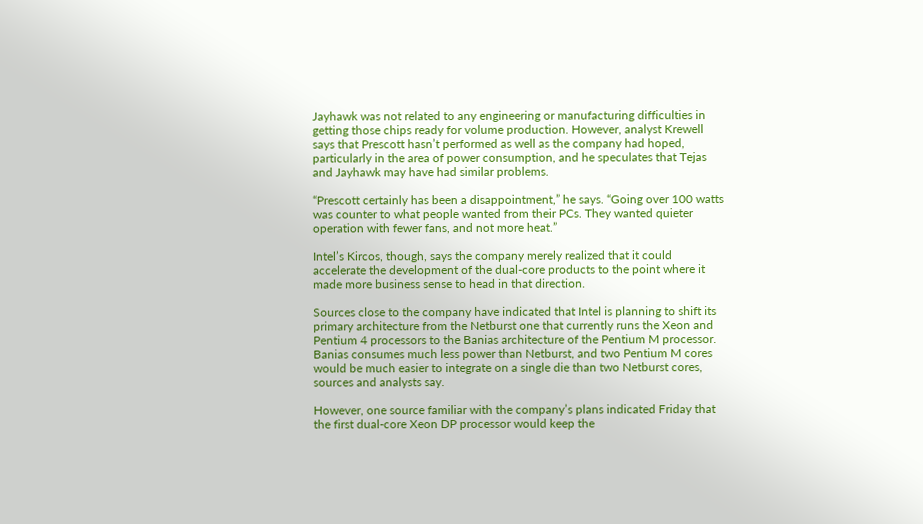Jayhawk was not related to any engineering or manufacturing difficulties in getting those chips ready for volume production. However, analyst Krewell says that Prescott hasn’t performed as well as the company had hoped, particularly in the area of power consumption, and he speculates that Tejas and Jayhawk may have had similar problems.

“Prescott certainly has been a disappointment,” he says. “Going over 100 watts was counter to what people wanted from their PCs. They wanted quieter operation with fewer fans, and not more heat.”

Intel’s Kircos, though, says the company merely realized that it could accelerate the development of the dual-core products to the point where it made more business sense to head in that direction.

Sources close to the company have indicated that Intel is planning to shift its primary architecture from the Netburst one that currently runs the Xeon and Pentium 4 processors to the Banias architecture of the Pentium M processor. Banias consumes much less power than Netburst, and two Pentium M cores would be much easier to integrate on a single die than two Netburst cores, sources and analysts say.

However, one source familiar with the company’s plans indicated Friday that the first dual-core Xeon DP processor would keep the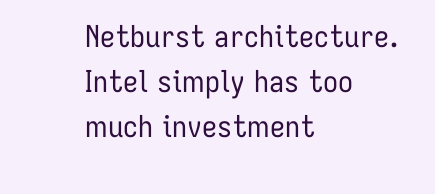Netburst architecture. Intel simply has too much investment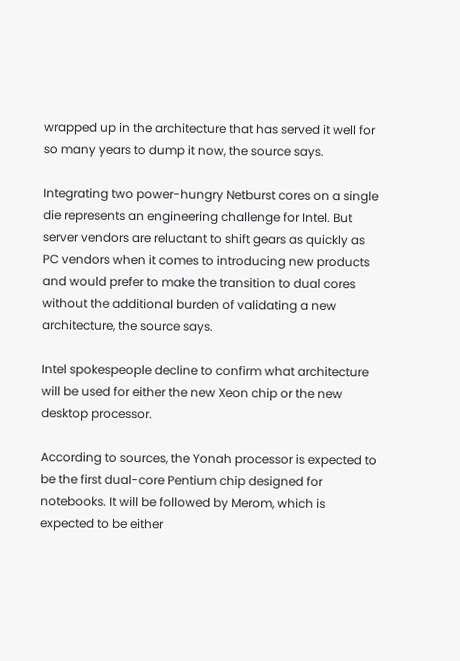wrapped up in the architecture that has served it well for so many years to dump it now, the source says.

Integrating two power-hungry Netburst cores on a single die represents an engineering challenge for Intel. But server vendors are reluctant to shift gears as quickly as PC vendors when it comes to introducing new products and would prefer to make the transition to dual cores without the additional burden of validating a new architecture, the source says.

Intel spokespeople decline to confirm what architecture will be used for either the new Xeon chip or the new desktop processor.

According to sources, the Yonah processor is expected to be the first dual-core Pentium chip designed for notebooks. It will be followed by Merom, which is expected to be either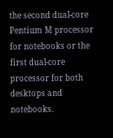the second dual-core Pentium M processor for notebooks or the first dual-core processor for both desktops and notebooks.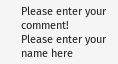Please enter your comment!
Please enter your name here